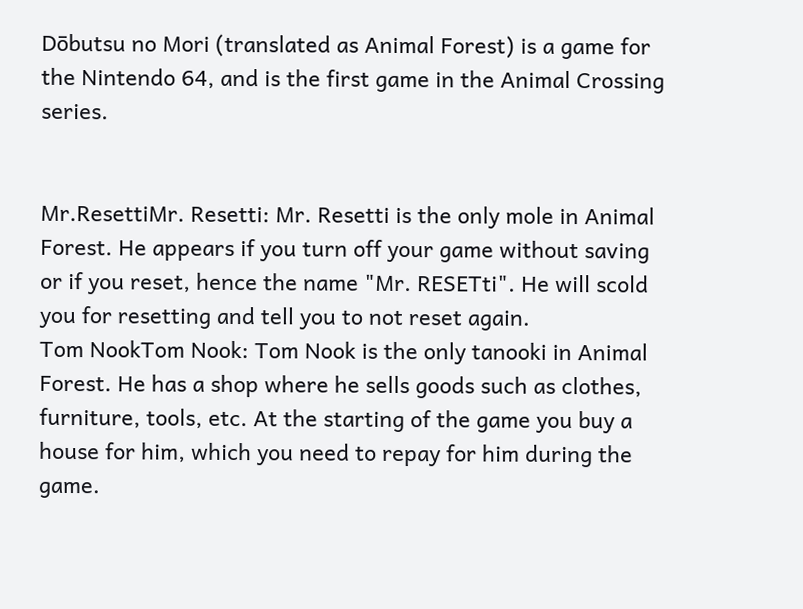Dōbutsu no Mori (translated as Animal Forest) is a game for the Nintendo 64, and is the first game in the Animal Crossing series.


Mr.ResettiMr. Resetti: Mr. Resetti is the only mole in Animal Forest. He appears if you turn off your game without saving or if you reset, hence the name "Mr. RESETti". He will scold you for resetting and tell you to not reset again.
Tom NookTom Nook: Tom Nook is the only tanooki in Animal Forest. He has a shop where he sells goods such as clothes, furniture, tools, etc. At the starting of the game you buy a house for him, which you need to repay for him during the game.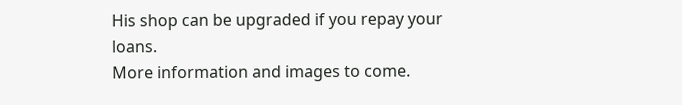His shop can be upgraded if you repay your loans.
More information and images to come.